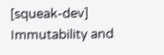[squeak-dev] Immutability and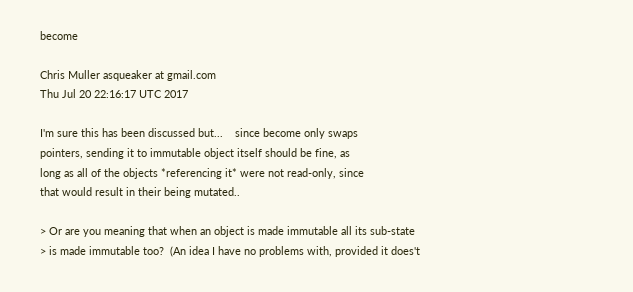become

Chris Muller asqueaker at gmail.com
Thu Jul 20 22:16:17 UTC 2017

I'm sure this has been discussed but...    since become only swaps
pointers, sending it to immutable object itself should be fine, as
long as all of the objects *referencing it* were not read-only, since
that would result in their being mutated..

> Or are you meaning that when an object is made immutable all its sub-state
> is made immutable too?  (An idea I have no problems with, provided it does't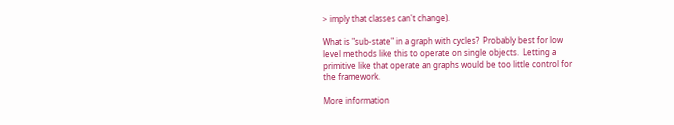> imply that classes can't change).

What is "sub-state" in a graph with cycles?  Probably best for low
level methods like this to operate on single objects.  Letting a
primitive like that operate an graphs would be too little control for
the framework.

More information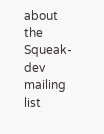about the Squeak-dev mailing list